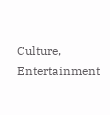Culture,  Entertainment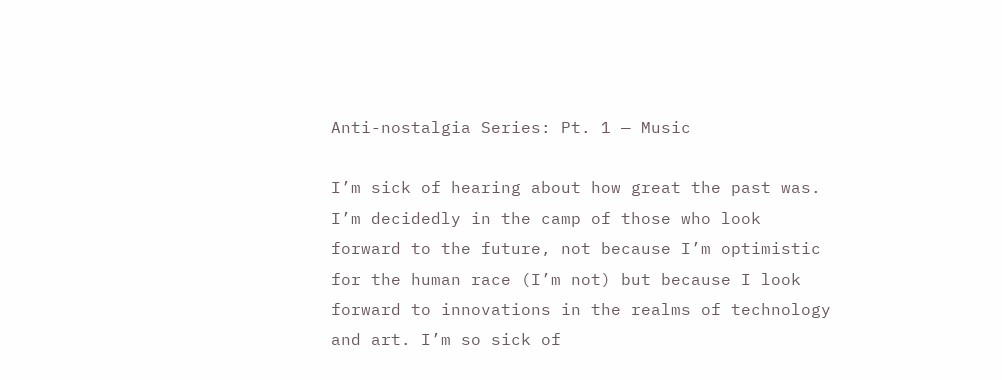Anti-nostalgia Series: Pt. 1 — Music

I’m sick of hearing about how great the past was. I’m decidedly in the camp of those who look forward to the future, not because I’m optimistic for the human race (I’m not) but because I look forward to innovations in the realms of technology and art. I’m so sick of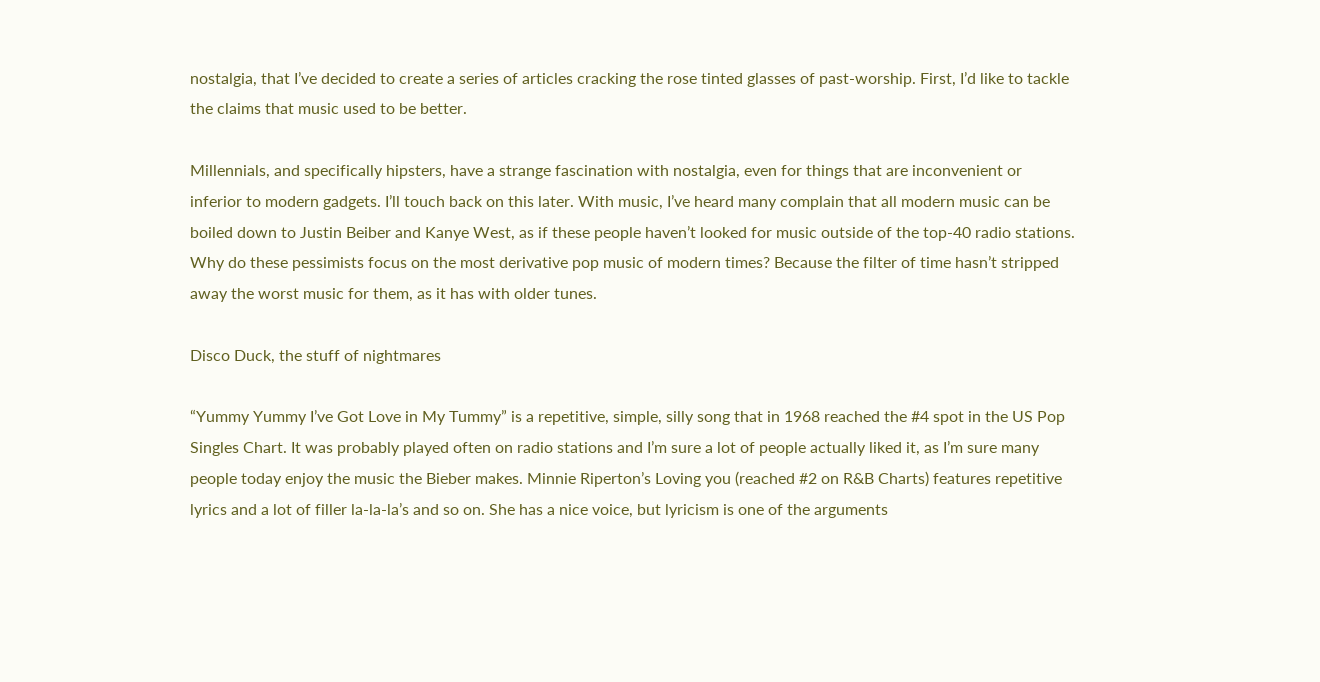nostalgia, that I’ve decided to create a series of articles cracking the rose tinted glasses of past-worship. First, I’d like to tackle the claims that music used to be better.

Millennials, and specifically hipsters, have a strange fascination with nostalgia, even for things that are inconvenient or inferior to modern gadgets. I’ll touch back on this later. With music, I’ve heard many complain that all modern music can be boiled down to Justin Beiber and Kanye West, as if these people haven’t looked for music outside of the top-40 radio stations. Why do these pessimists focus on the most derivative pop music of modern times? Because the filter of time hasn’t stripped away the worst music for them, as it has with older tunes.

Disco Duck, the stuff of nightmares

“Yummy Yummy I’ve Got Love in My Tummy” is a repetitive, simple, silly song that in 1968 reached the #4 spot in the US Pop Singles Chart. It was probably played often on radio stations and I’m sure a lot of people actually liked it, as I’m sure many people today enjoy the music the Bieber makes. Minnie Riperton’s Loving you (reached #2 on R&B Charts) features repetitive lyrics and a lot of filler la-la-la’s and so on. She has a nice voice, but lyricism is one of the arguments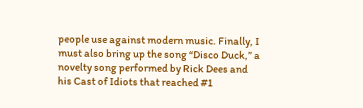people use against modern music. Finally, I must also bring up the song “Disco Duck,” a novelty song performed by Rick Dees and his Cast of Idiots that reached #1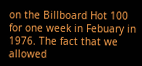on the Billboard Hot 100 for one week in Febuary in 1976. The fact that we allowed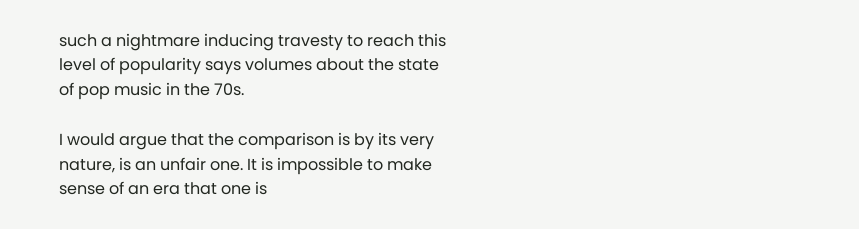such a nightmare inducing travesty to reach this level of popularity says volumes about the state of pop music in the 70s.

I would argue that the comparison is by its very nature, is an unfair one. It is impossible to make sense of an era that one is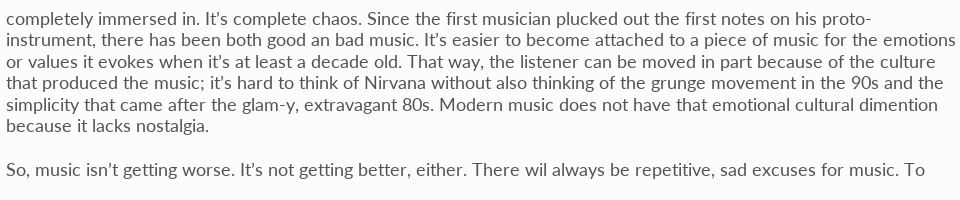completely immersed in. It’s complete chaos. Since the first musician plucked out the first notes on his proto-instrument, there has been both good an bad music. It’s easier to become attached to a piece of music for the emotions or values it evokes when it’s at least a decade old. That way, the listener can be moved in part because of the culture that produced the music; it’s hard to think of Nirvana without also thinking of the grunge movement in the 90s and the simplicity that came after the glam-y, extravagant 80s. Modern music does not have that emotional cultural dimention because it lacks nostalgia.

So, music isn’t getting worse. It’s not getting better, either. There wil always be repetitive, sad excuses for music. To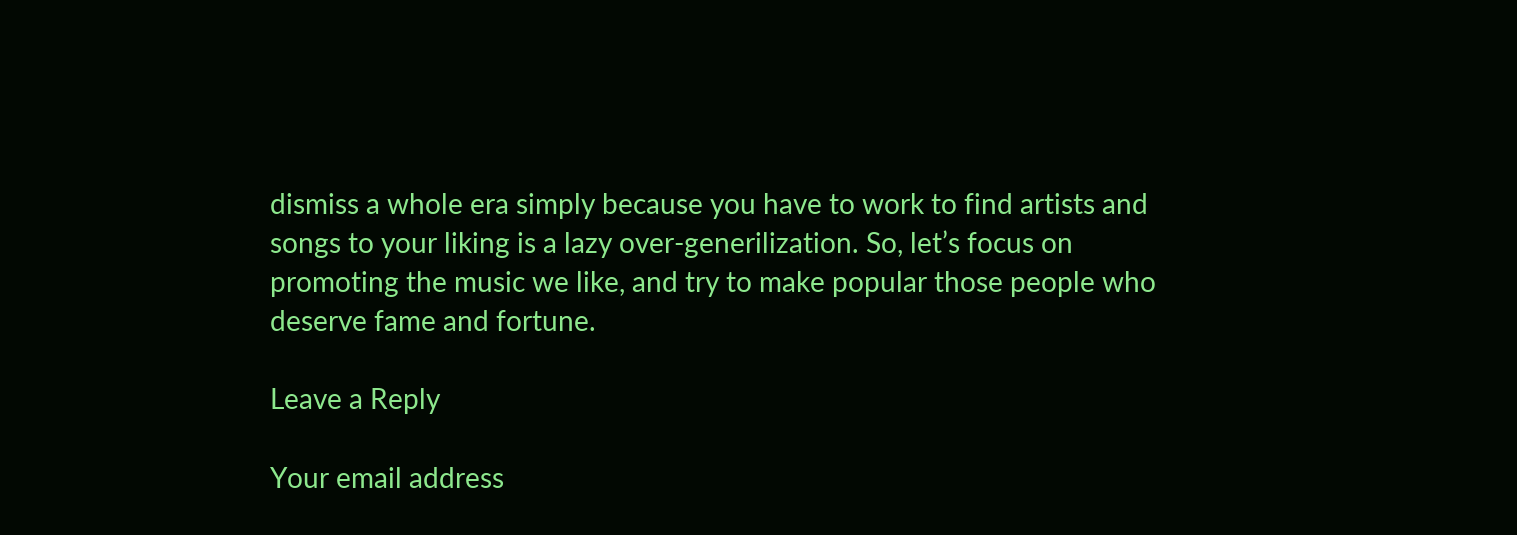dismiss a whole era simply because you have to work to find artists and songs to your liking is a lazy over-generilization. So, let’s focus on promoting the music we like, and try to make popular those people who deserve fame and fortune.

Leave a Reply

Your email address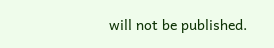will not be published.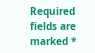Required fields are marked *